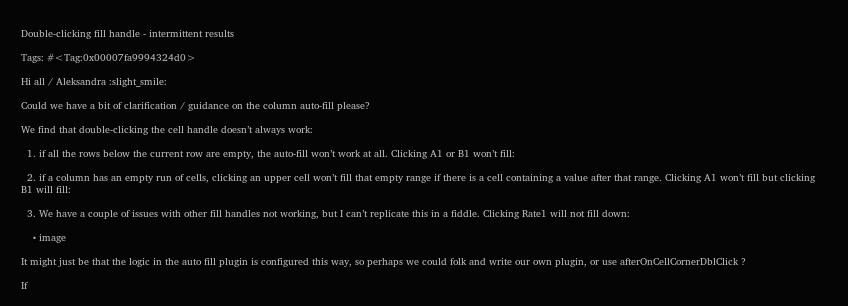Double-clicking fill handle - intermittent results

Tags: #<Tag:0x00007fa9994324d0>

Hi all / Aleksandra :slight_smile:

Could we have a bit of clarification / guidance on the column auto-fill please?

We find that double-clicking the cell handle doesn’t always work:

  1. if all the rows below the current row are empty, the auto-fill won’t work at all. Clicking A1 or B1 won’t fill:

  2. if a column has an empty run of cells, clicking an upper cell won’t fill that empty range if there is a cell containing a value after that range. Clicking A1 won’t fill but clicking B1 will fill:

  3. We have a couple of issues with other fill handles not working, but I can’t replicate this in a fiddle. Clicking Rate1 will not fill down:

    • image

It might just be that the logic in the auto fill plugin is configured this way, so perhaps we could folk and write our own plugin, or use afterOnCellCornerDblClick ?

If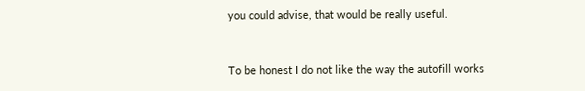you could advise, that would be really useful.


To be honest I do not like the way the autofill works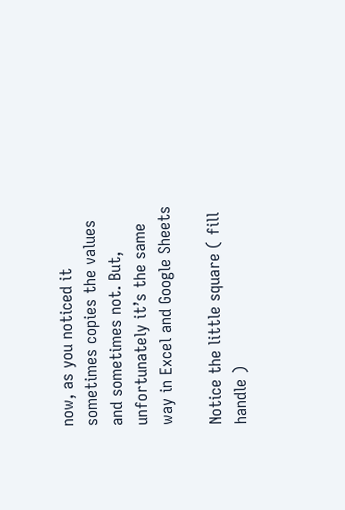now, as you noticed it sometimes copies the values and sometimes not. But, unfortunately it’s the same way in Excel and Google Sheets

Notice the little square ( fill handle )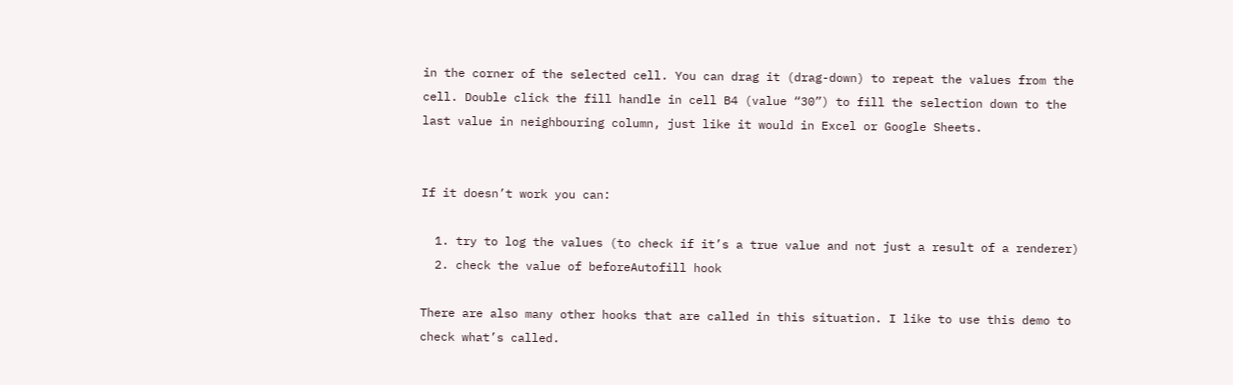in the corner of the selected cell. You can drag it (drag-down) to repeat the values from the cell. Double click the fill handle in cell B4 (value “30”) to fill the selection down to the last value in neighbouring column, just like it would in Excel or Google Sheets.


If it doesn’t work you can:

  1. try to log the values (to check if it’s a true value and not just a result of a renderer)
  2. check the value of beforeAutofill hook

There are also many other hooks that are called in this situation. I like to use this demo to check what’s called.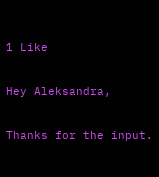1 Like

Hey Aleksandra,

Thanks for the input.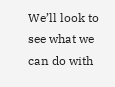We’ll look to see what we can do with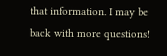that information. I may be back with more questions!